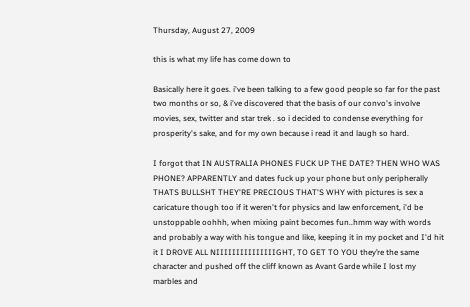Thursday, August 27, 2009

this is what my life has come down to

Basically here it goes. i've been talking to a few good people so far for the past two months or so, & i've discovered that the basis of our convo's involve movies, sex, twitter and star trek . so i decided to condense everything for prosperity's sake, and for my own because i read it and laugh so hard.

I forgot that IN AUSTRALIA PHONES FUCK UP THE DATE? THEN WHO WAS PHONE? APPARENTLY and dates fuck up your phone but only peripherally THATS BULLSHT THEY'RE PRECIOUS THAT'S WHY with pictures is sex a caricature though too if it weren't for physics and law enforcement, i'd be unstoppable oohhh, when mixing paint becomes fun..hmm way with words and probably a way with his tongue and like, keeping it in my pocket and I'd hit it I DROVE ALL NIIIIIIIIIIIIIIIGHT, TO GET TO YOU they’re the same character and pushed off the cliff known as Avant Garde while I lost my marbles and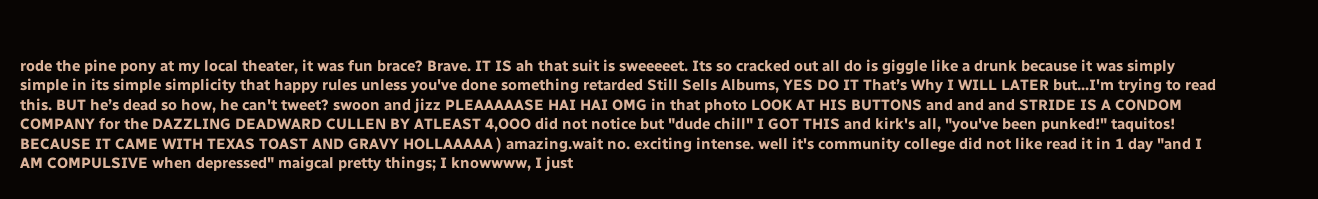rode the pine pony at my local theater, it was fun brace? Brave. IT IS ah that suit is sweeeeet. Its so cracked out all do is giggle like a drunk because it was simply simple in its simple simplicity that happy rules unless you've done something retarded Still Sells Albums, YES DO IT That’s Why I WILL LATER but...I'm trying to read this. BUT he’s dead so how, he can't tweet? swoon and jizz PLEAAAAASE HAI HAI OMG in that photo LOOK AT HIS BUTTONS and and and STRIDE IS A CONDOM COMPANY for the DAZZLING DEADWARD CULLEN BY ATLEAST 4,OOO did not notice but "dude chill" I GOT THIS and kirk's all, "you've been punked!" taquitos! BECAUSE IT CAME WITH TEXAS TOAST AND GRAVY HOLLAAAAA ) amazing.wait no. exciting intense. well it's community college did not like read it in 1 day "and I AM COMPULSIVE when depressed" maigcal pretty things; I knowwww, I just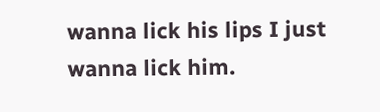wanna lick his lips I just wanna lick him.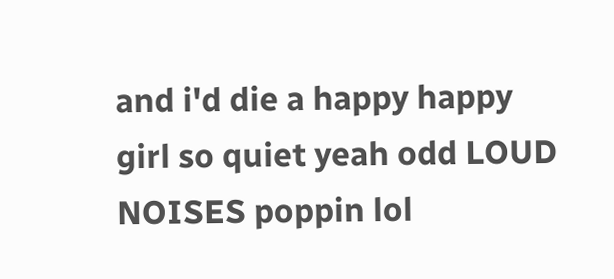and i'd die a happy happy girl so quiet yeah odd LOUD NOISES poppin lol